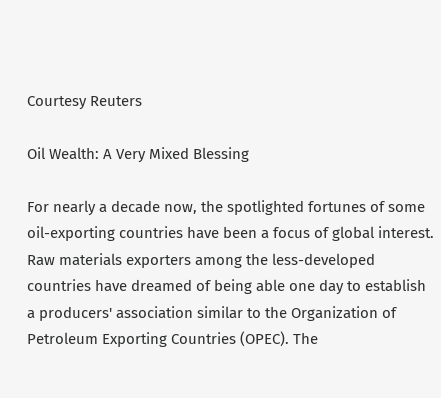Courtesy Reuters

Oil Wealth: A Very Mixed Blessing

For nearly a decade now, the spotlighted fortunes of some oil-exporting countries have been a focus of global interest. Raw materials exporters among the less-developed countries have dreamed of being able one day to establish a producers' association similar to the Organization of Petroleum Exporting Countries (OPEC). The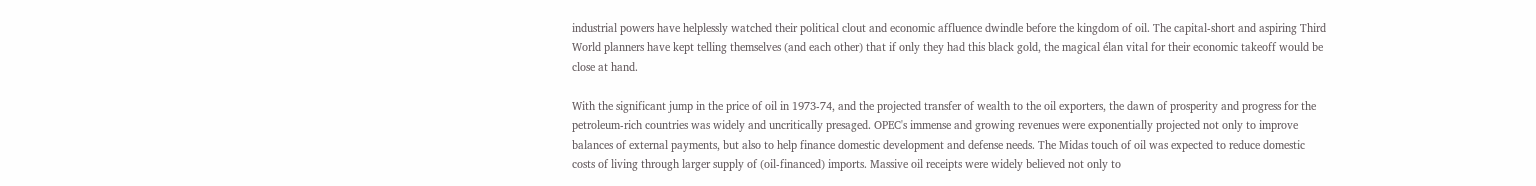industrial powers have helplessly watched their political clout and economic affluence dwindle before the kingdom of oil. The capital-short and aspiring Third World planners have kept telling themselves (and each other) that if only they had this black gold, the magical élan vital for their economic takeoff would be close at hand.

With the significant jump in the price of oil in 1973-74, and the projected transfer of wealth to the oil exporters, the dawn of prosperity and progress for the petroleum-rich countries was widely and uncritically presaged. OPEC's immense and growing revenues were exponentially projected not only to improve balances of external payments, but also to help finance domestic development and defense needs. The Midas touch of oil was expected to reduce domestic costs of living through larger supply of (oil-financed) imports. Massive oil receipts were widely believed not only to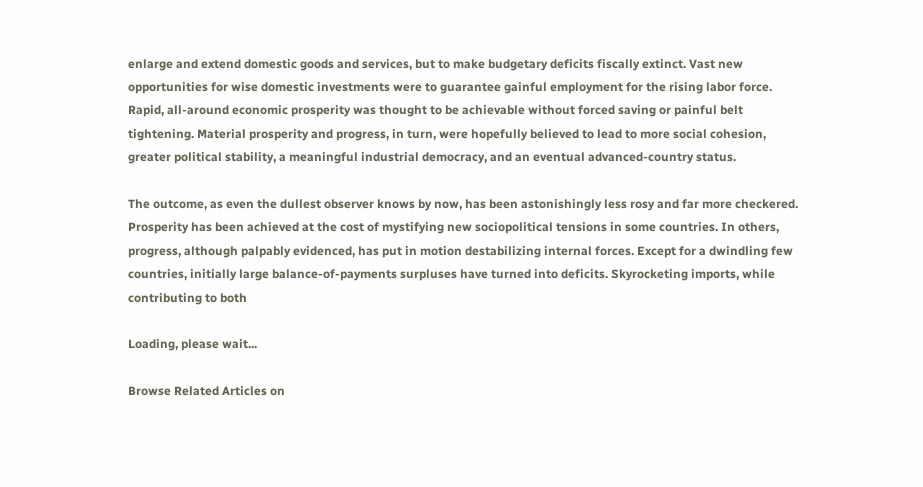enlarge and extend domestic goods and services, but to make budgetary deficits fiscally extinct. Vast new opportunities for wise domestic investments were to guarantee gainful employment for the rising labor force. Rapid, all-around economic prosperity was thought to be achievable without forced saving or painful belt tightening. Material prosperity and progress, in turn, were hopefully believed to lead to more social cohesion, greater political stability, a meaningful industrial democracy, and an eventual advanced-country status.

The outcome, as even the dullest observer knows by now, has been astonishingly less rosy and far more checkered. Prosperity has been achieved at the cost of mystifying new sociopolitical tensions in some countries. In others, progress, although palpably evidenced, has put in motion destabilizing internal forces. Except for a dwindling few countries, initially large balance-of-payments surpluses have turned into deficits. Skyrocketing imports, while contributing to both

Loading, please wait...

Browse Related Articles on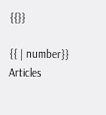{{}}

{{ | number}} Articles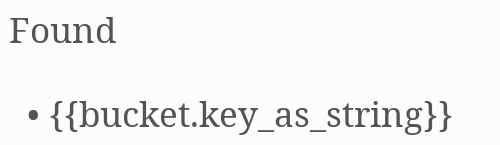Found

  • {{bucket.key_as_string}}